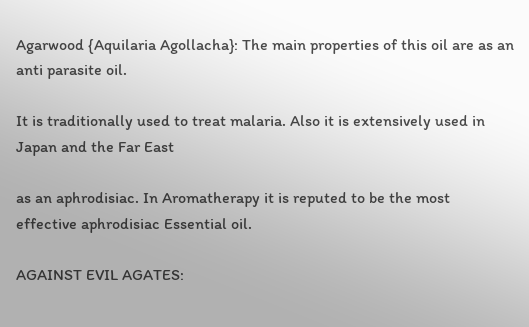Agarwood {Aquilaria Agollacha}: The main properties of this oil are as an anti parasite oil.

It is traditionally used to treat malaria. Also it is extensively used in Japan and the Far East

as an aphrodisiac. In Aromatherapy it is reputed to be the most effective aphrodisiac Essential oil.

AGAINST EVIL AGATES: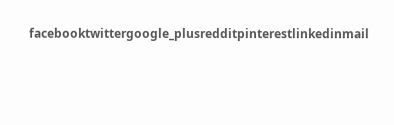facebooktwittergoogle_plusredditpinterestlinkedinmail